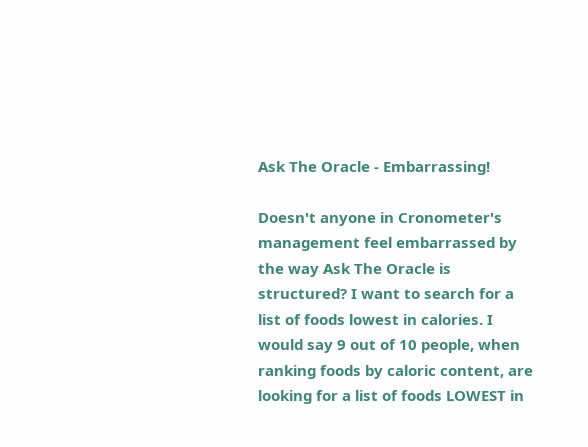Ask The Oracle - Embarrassing!

Doesn't anyone in Cronometer's management feel embarrassed by the way Ask The Oracle is structured? I want to search for a list of foods lowest in calories. I would say 9 out of 10 people, when ranking foods by caloric content, are looking for a list of foods LOWEST in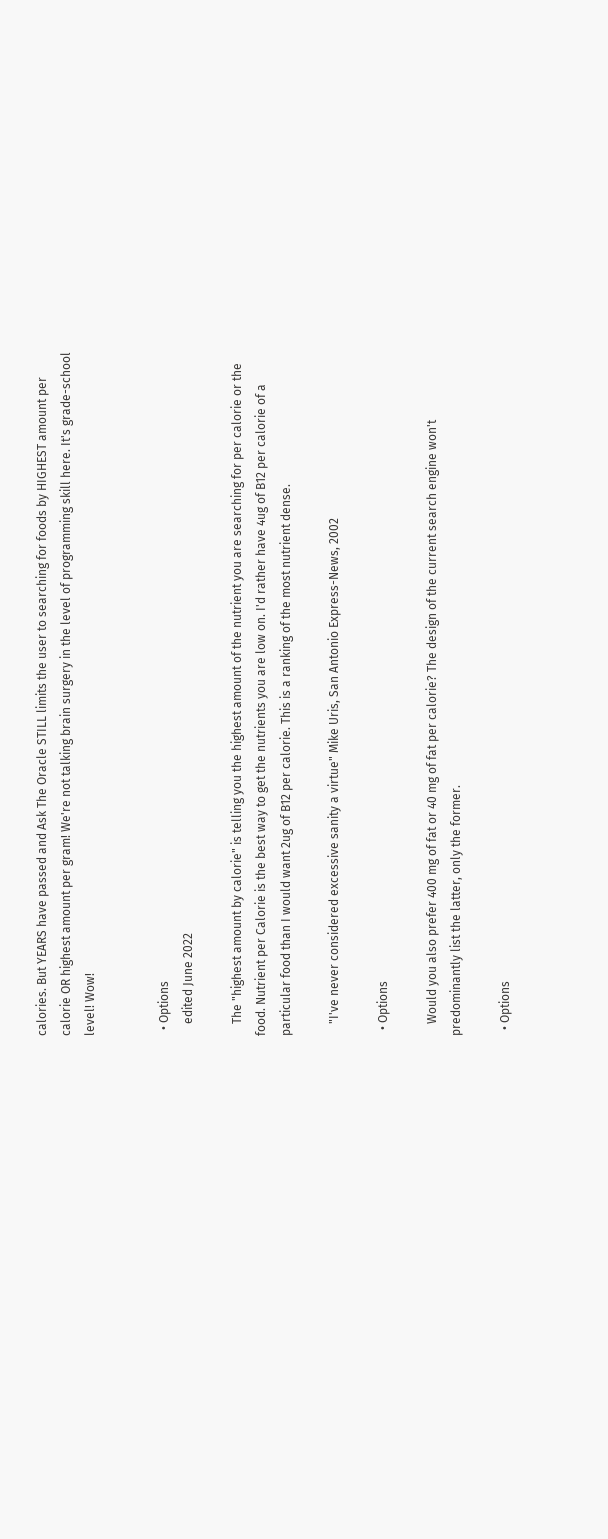calories. But YEARS have passed and Ask The Oracle STILL limits the user to searching for foods by HIGHEST amount per calorie OR highest amount per gram! We're not talking brain surgery in the level of programming skill here. It's grade-school level! Wow!


  • Options
    edited June 2022

    The "highest amount by calorie" is telling you the highest amount of the nutrient you are searching for per calorie or the food. Nutrient per Calorie is the best way to get the nutrients you are low on. I'd rather have 4ug of B12 per calorie of a particular food than I would want 2ug of B12 per calorie. This is a ranking of the most nutrient dense.

    "I've never considered excessive sanity a virtue" Mike Uris, San Antonio Express-News, 2002

  • Options

    Would you also prefer 400 mg of fat or 40 mg of fat per calorie? The design of the current search engine won't predominantly list the latter, only the former.

  • Options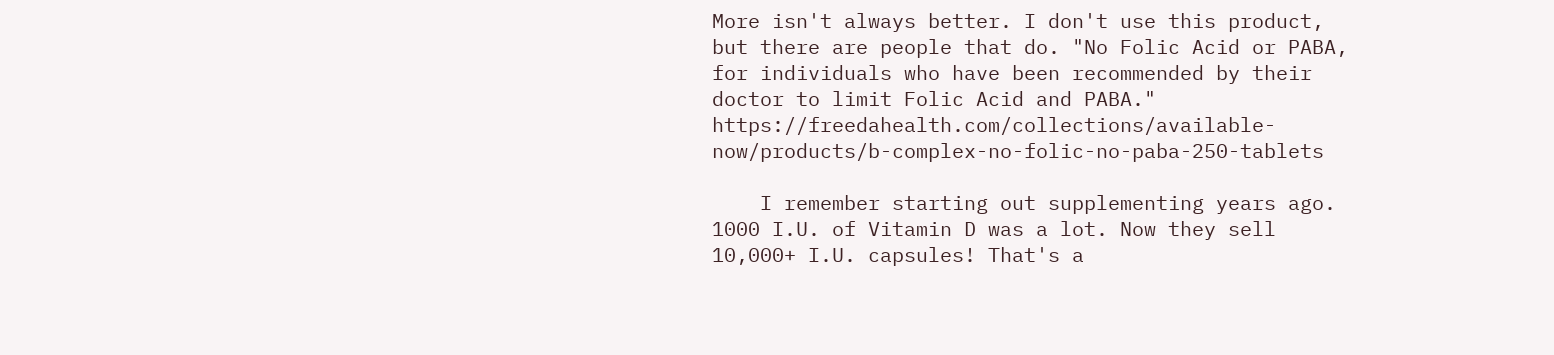More isn't always better. I don't use this product, but there are people that do. "No Folic Acid or PABA, for individuals who have been recommended by their doctor to limit Folic Acid and PABA." https://freedahealth.com/collections/available-now/products/b-complex-no-folic-no-paba-250-tablets

    I remember starting out supplementing years ago. 1000 I.U. of Vitamin D was a lot. Now they sell 10,000+ I.U. capsules! That's a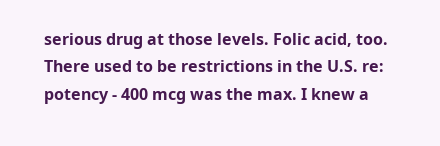serious drug at those levels. Folic acid, too. There used to be restrictions in the U.S. re: potency - 400 mcg was the max. I knew a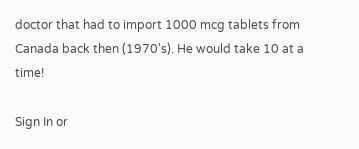doctor that had to import 1000 mcg tablets from Canada back then (1970's). He would take 10 at a time!

Sign In or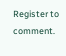Register to comment.